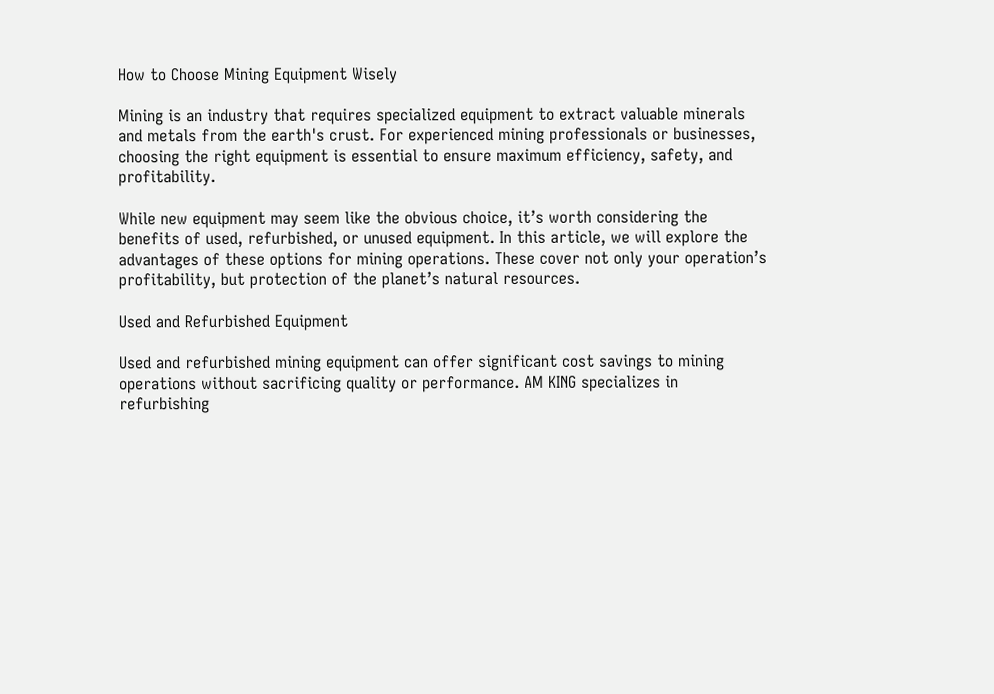How to Choose Mining Equipment Wisely

Mining is an industry that requires specialized equipment to extract valuable minerals and metals from the earth's crust. For experienced mining professionals or businesses, choosing the right equipment is essential to ensure maximum efficiency, safety, and profitability.

While new equipment may seem like the obvious choice, it’s worth considering the benefits of used, refurbished, or unused equipment. In this article, we will explore the advantages of these options for mining operations. These cover not only your operation’s profitability, but protection of the planet’s natural resources.

Used and Refurbished Equipment

Used and refurbished mining equipment can offer significant cost savings to mining operations without sacrificing quality or performance. AM KING specializes in refurbishing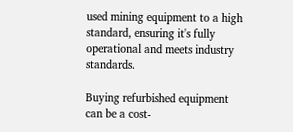used mining equipment to a high standard, ensuring it's fully operational and meets industry standards.

Buying refurbished equipment can be a cost-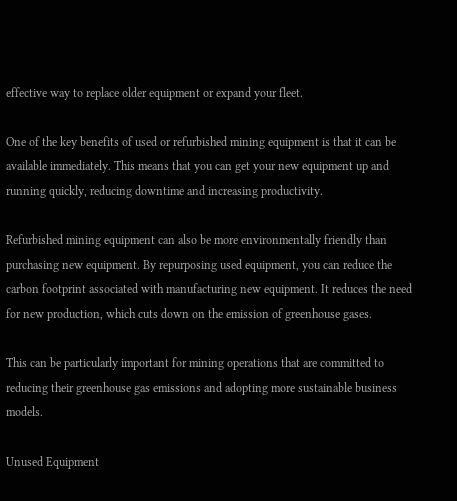effective way to replace older equipment or expand your fleet.

One of the key benefits of used or refurbished mining equipment is that it can be available immediately. This means that you can get your new equipment up and running quickly, reducing downtime and increasing productivity.

Refurbished mining equipment can also be more environmentally friendly than purchasing new equipment. By repurposing used equipment, you can reduce the carbon footprint associated with manufacturing new equipment. It reduces the need for new production, which cuts down on the emission of greenhouse gases.

This can be particularly important for mining operations that are committed to reducing their greenhouse gas emissions and adopting more sustainable business models.

Unused Equipment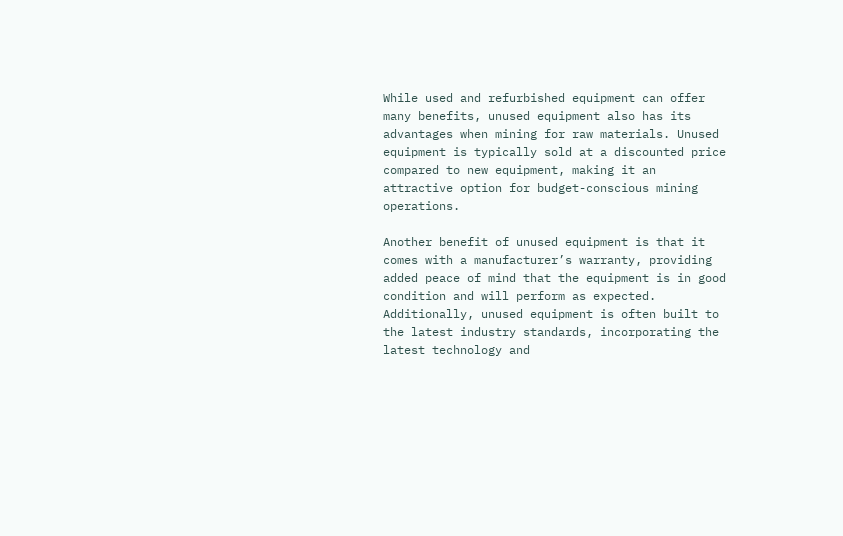While used and refurbished equipment can offer many benefits, unused equipment also has its advantages when mining for raw materials. Unused equipment is typically sold at a discounted price compared to new equipment, making it an attractive option for budget-conscious mining operations.

Another benefit of unused equipment is that it comes with a manufacturer’s warranty, providing added peace of mind that the equipment is in good condition and will perform as expected. Additionally, unused equipment is often built to the latest industry standards, incorporating the latest technology and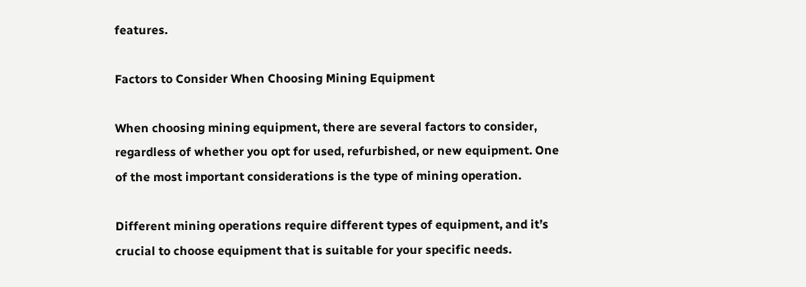features.

Factors to Consider When Choosing Mining Equipment

When choosing mining equipment, there are several factors to consider, regardless of whether you opt for used, refurbished, or new equipment. One of the most important considerations is the type of mining operation.

Different mining operations require different types of equipment, and it’s crucial to choose equipment that is suitable for your specific needs.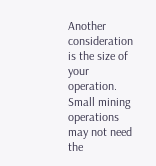Another consideration is the size of your operation. Small mining operations may not need the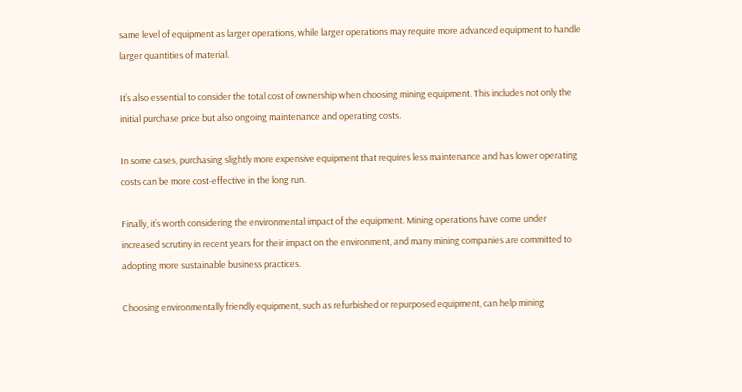same level of equipment as larger operations, while larger operations may require more advanced equipment to handle larger quantities of material.

It’s also essential to consider the total cost of ownership when choosing mining equipment. This includes not only the initial purchase price but also ongoing maintenance and operating costs.

In some cases, purchasing slightly more expensive equipment that requires less maintenance and has lower operating costs can be more cost-effective in the long run.

Finally, it’s worth considering the environmental impact of the equipment. Mining operations have come under increased scrutiny in recent years for their impact on the environment, and many mining companies are committed to adopting more sustainable business practices.

Choosing environmentally friendly equipment, such as refurbished or repurposed equipment, can help mining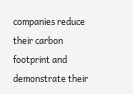companies reduce their carbon footprint and demonstrate their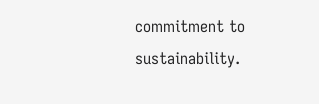commitment to sustainability.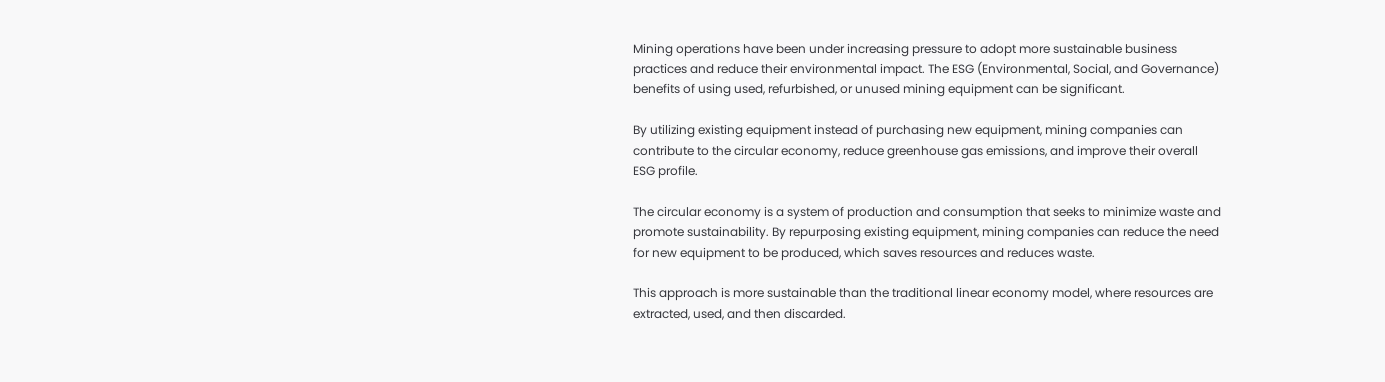Mining operations have been under increasing pressure to adopt more sustainable business practices and reduce their environmental impact. The ESG (Environmental, Social, and Governance) benefits of using used, refurbished, or unused mining equipment can be significant.

By utilizing existing equipment instead of purchasing new equipment, mining companies can contribute to the circular economy, reduce greenhouse gas emissions, and improve their overall ESG profile.

The circular economy is a system of production and consumption that seeks to minimize waste and promote sustainability. By repurposing existing equipment, mining companies can reduce the need for new equipment to be produced, which saves resources and reduces waste.

This approach is more sustainable than the traditional linear economy model, where resources are extracted, used, and then discarded.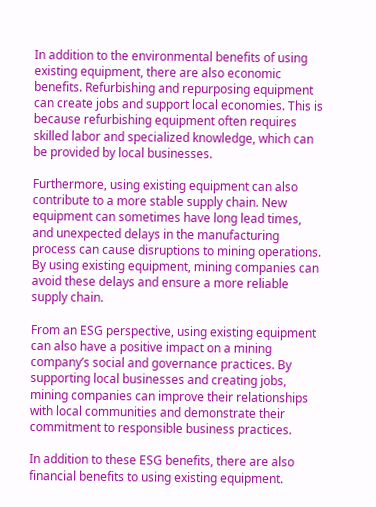In addition to the environmental benefits of using existing equipment, there are also economic benefits. Refurbishing and repurposing equipment can create jobs and support local economies. This is because refurbishing equipment often requires skilled labor and specialized knowledge, which can be provided by local businesses.

Furthermore, using existing equipment can also contribute to a more stable supply chain. New equipment can sometimes have long lead times, and unexpected delays in the manufacturing process can cause disruptions to mining operations. By using existing equipment, mining companies can avoid these delays and ensure a more reliable supply chain.

From an ESG perspective, using existing equipment can also have a positive impact on a mining company’s social and governance practices. By supporting local businesses and creating jobs, mining companies can improve their relationships with local communities and demonstrate their commitment to responsible business practices.

In addition to these ESG benefits, there are also financial benefits to using existing equipment.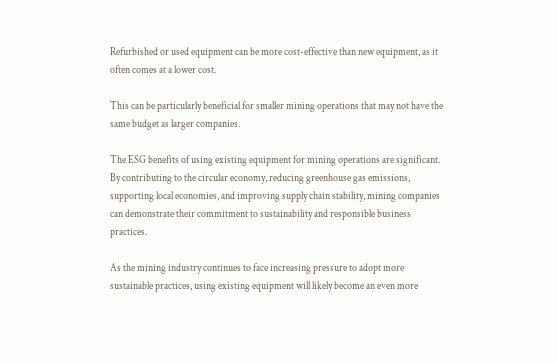Refurbished or used equipment can be more cost-effective than new equipment, as it often comes at a lower cost.

This can be particularly beneficial for smaller mining operations that may not have the same budget as larger companies.

The ESG benefits of using existing equipment for mining operations are significant. By contributing to the circular economy, reducing greenhouse gas emissions, supporting local economies, and improving supply chain stability, mining companies can demonstrate their commitment to sustainability and responsible business practices.

As the mining industry continues to face increasing pressure to adopt more sustainable practices, using existing equipment will likely become an even more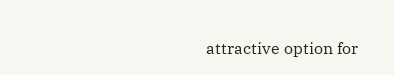attractive option for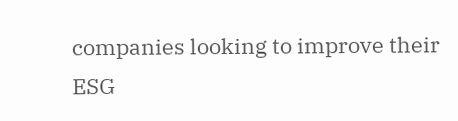companies looking to improve their ESG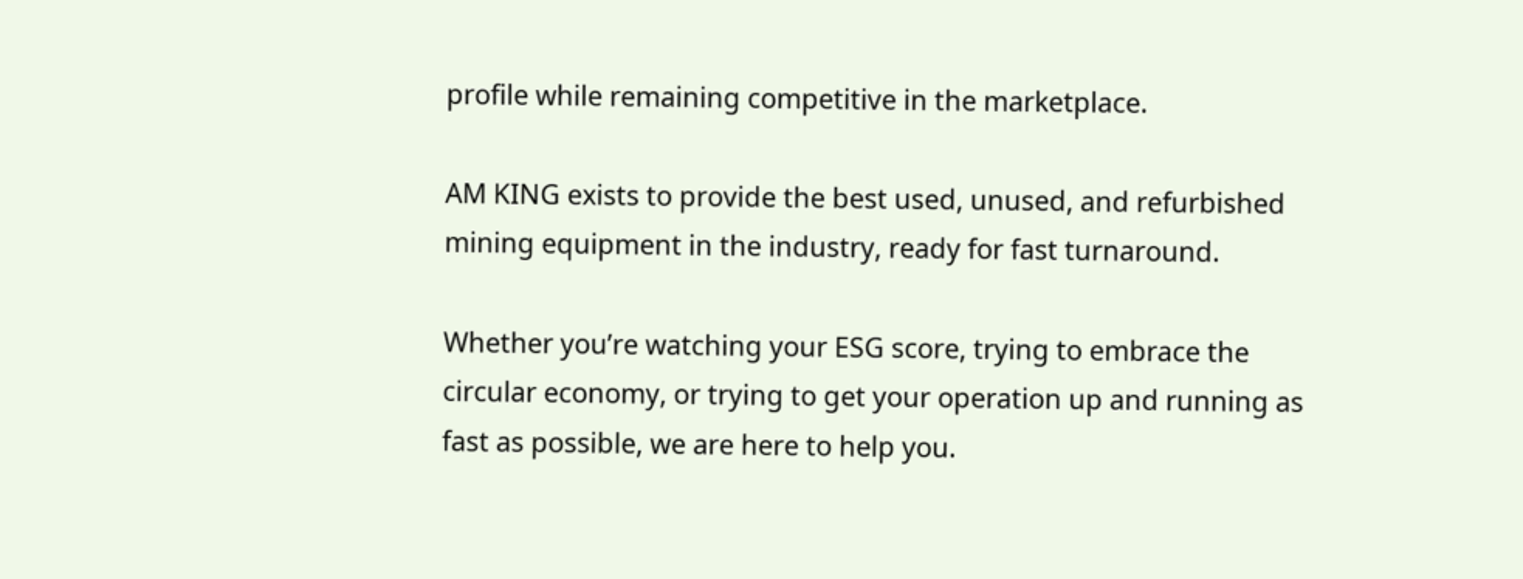profile while remaining competitive in the marketplace.

AM KING exists to provide the best used, unused, and refurbished mining equipment in the industry, ready for fast turnaround.

Whether you’re watching your ESG score, trying to embrace the circular economy, or trying to get your operation up and running as fast as possible, we are here to help you.